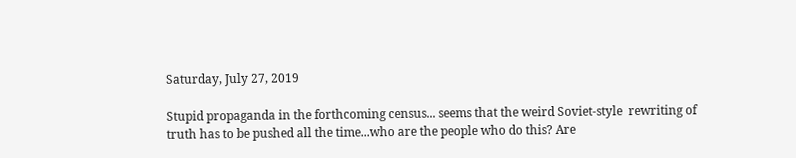Saturday, July 27, 2019

Stupid propaganda in the forthcoming census... seems that the weird Soviet-style  rewriting of truth has to be pushed all the time...who are the people who do this? Are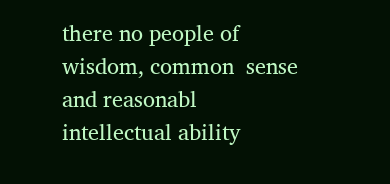there no people of wisdom, common  sense and reasonabl intellectual ability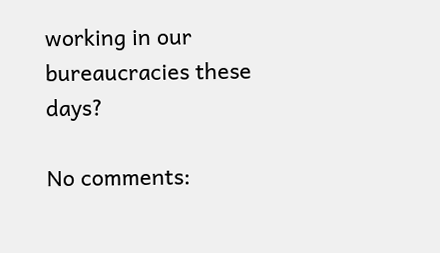working in our bureaucracies these days?

No comments: